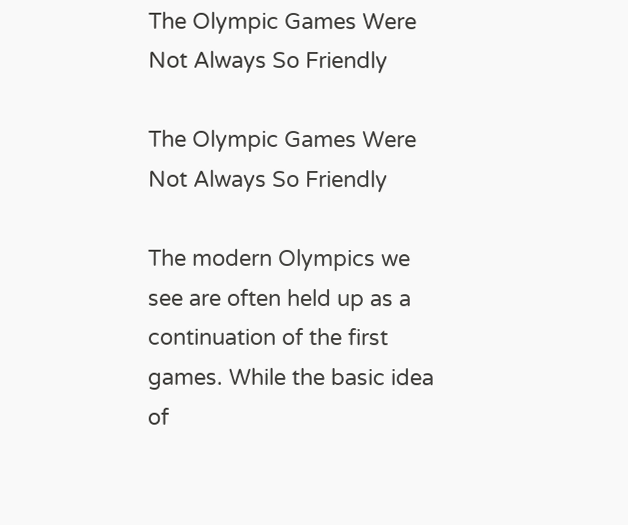The Olympic Games Were Not Always So Friendly

The Olympic Games Were Not Always So Friendly

The modern Olympics we see are often held up as a continuation of the first games. While the basic idea of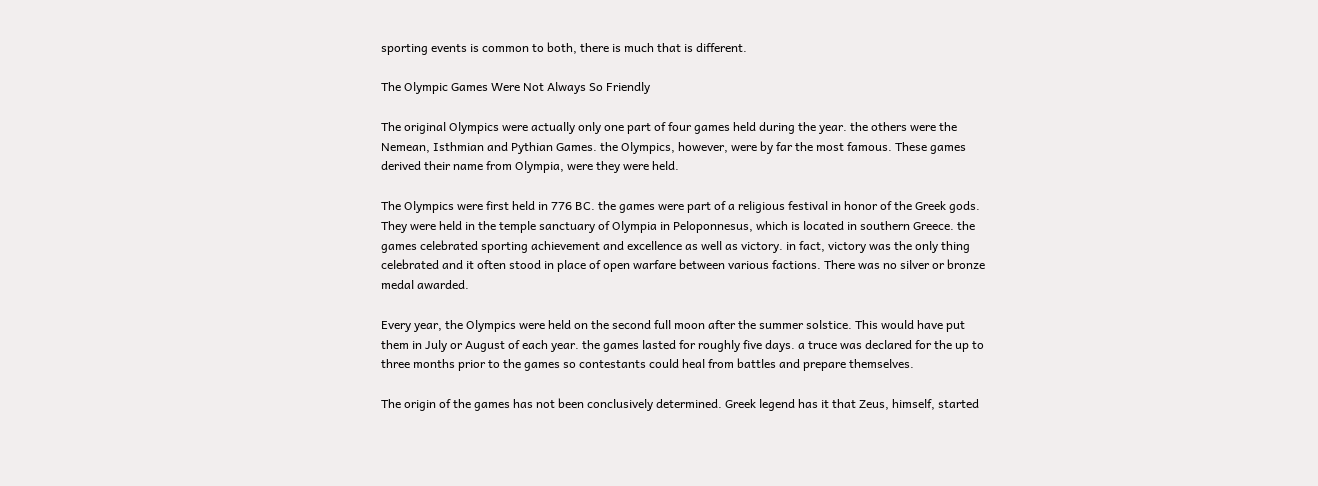sporting events is common to both, there is much that is different.

The Olympic Games Were Not Always So Friendly

The original Olympics were actually only one part of four games held during the year. the others were the Nemean, Isthmian and Pythian Games. the Olympics, however, were by far the most famous. These games derived their name from Olympia, were they were held.

The Olympics were first held in 776 BC. the games were part of a religious festival in honor of the Greek gods. They were held in the temple sanctuary of Olympia in Peloponnesus, which is located in southern Greece. the games celebrated sporting achievement and excellence as well as victory. in fact, victory was the only thing celebrated and it often stood in place of open warfare between various factions. There was no silver or bronze medal awarded.

Every year, the Olympics were held on the second full moon after the summer solstice. This would have put them in July or August of each year. the games lasted for roughly five days. a truce was declared for the up to three months prior to the games so contestants could heal from battles and prepare themselves.

The origin of the games has not been conclusively determined. Greek legend has it that Zeus, himself, started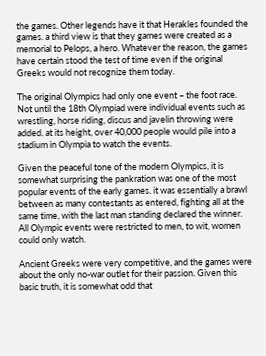the games. Other legends have it that Herakles founded the games. a third view is that they games were created as a memorial to Pelops, a hero. Whatever the reason, the games have certain stood the test of time even if the original Greeks would not recognize them today.

The original Olympics had only one event – the foot race. Not until the 18th Olympiad were individual events such as wrestling, horse riding, discus and javelin throwing were added. at its height, over 40,000 people would pile into a stadium in Olympia to watch the events.

Given the peaceful tone of the modern Olympics, it is somewhat surprising the pankration was one of the most popular events of the early games. it was essentially a brawl between as many contestants as entered, fighting all at the same time, with the last man standing declared the winner. All Olympic events were restricted to men, to wit, women could only watch.

Ancient Greeks were very competitive, and the games were about the only no-war outlet for their passion. Given this basic truth, it is somewhat odd that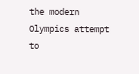the modern Olympics attempt to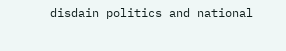disdain politics and national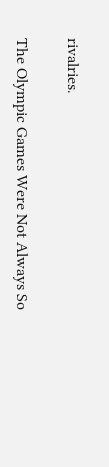rivalries.

The Olympic Games Were Not Always So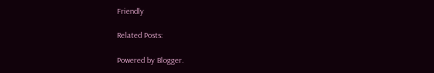Friendly

Related Posts:

Powered by Blogger.